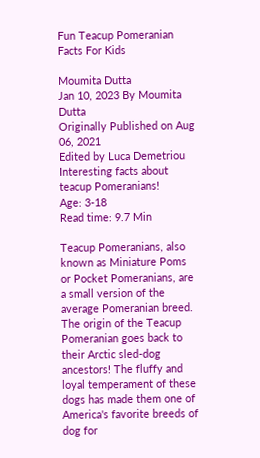Fun Teacup Pomeranian Facts For Kids

Moumita Dutta
Jan 10, 2023 By Moumita Dutta
Originally Published on Aug 06, 2021
Edited by Luca Demetriou
Interesting facts about teacup Pomeranians!
Age: 3-18
Read time: 9.7 Min

Teacup Pomeranians, also known as Miniature Poms or Pocket Pomeranians, are a small version of the average Pomeranian breed. The origin of the Teacup Pomeranian goes back to their Arctic sled-dog ancestors! The fluffy and loyal temperament of these dogs has made them one of America's favorite breeds of dog for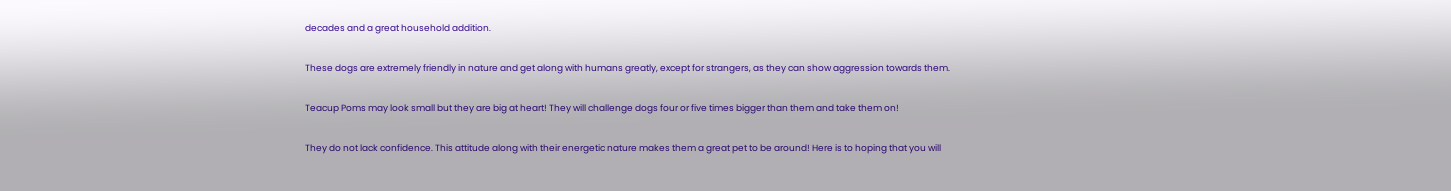decades and a great household addition.

These dogs are extremely friendly in nature and get along with humans greatly, except for strangers, as they can show aggression towards them.

Teacup Poms may look small but they are big at heart! They will challenge dogs four or five times bigger than them and take them on!

They do not lack confidence. This attitude along with their energetic nature makes them a great pet to be around! Here is to hoping that you will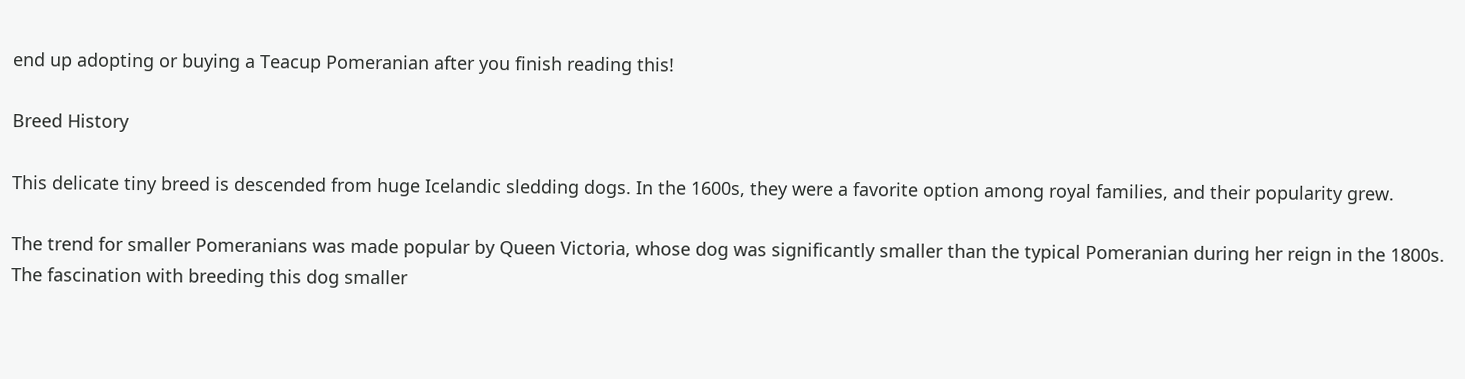end up adopting or buying a Teacup Pomeranian after you finish reading this!

Breed History

This delicate tiny breed is descended from huge Icelandic sledding dogs. In the 1600s, they were a favorite option among royal families, and their popularity grew.

The trend for smaller Pomeranians was made popular by Queen Victoria, whose dog was significantly smaller than the typical Pomeranian during her reign in the 1800s. The fascination with breeding this dog smaller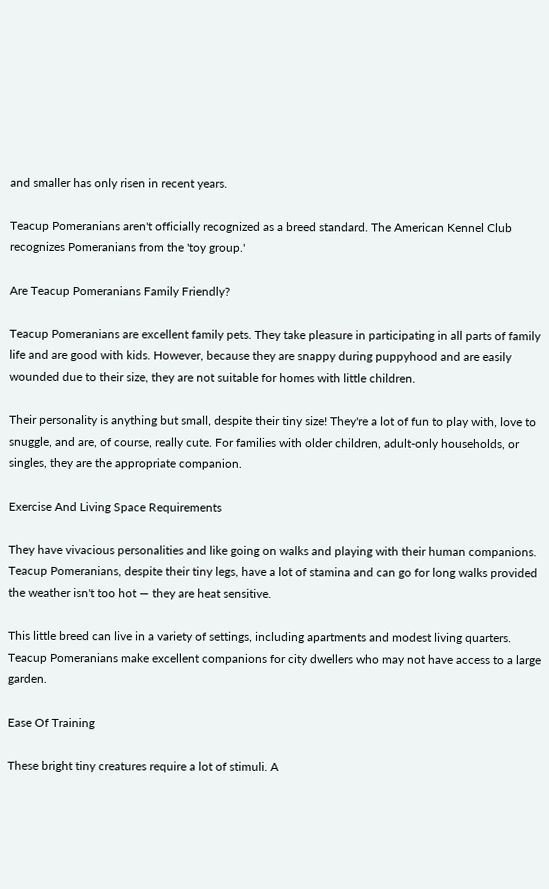and smaller has only risen in recent years.

Teacup Pomeranians aren't officially recognized as a breed standard. The American Kennel Club recognizes Pomeranians from the 'toy group.'

Are Teacup Pomeranians Family Friendly?

Teacup Pomeranians are excellent family pets. They take pleasure in participating in all parts of family life and are good with kids. However, because they are snappy during puppyhood and are easily wounded due to their size, they are not suitable for homes with little children.

Their personality is anything but small, despite their tiny size! They're a lot of fun to play with, love to snuggle, and are, of course, really cute. For families with older children, adult-only households, or singles, they are the appropriate companion.

Exercise And Living Space Requirements

They have vivacious personalities and like going on walks and playing with their human companions. Teacup Pomeranians, despite their tiny legs, have a lot of stamina and can go for long walks provided the weather isn't too hot — they are heat sensitive.

This little breed can live in a variety of settings, including apartments and modest living quarters. Teacup Pomeranians make excellent companions for city dwellers who may not have access to a large garden.

Ease Of Training

These bright tiny creatures require a lot of stimuli. A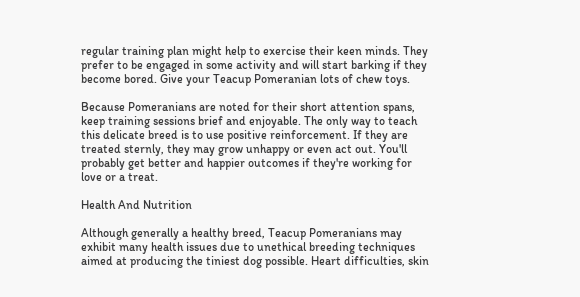regular training plan might help to exercise their keen minds. They prefer to be engaged in some activity and will start barking if they become bored. Give your Teacup Pomeranian lots of chew toys.

Because Pomeranians are noted for their short attention spans, keep training sessions brief and enjoyable. The only way to teach this delicate breed is to use positive reinforcement. If they are treated sternly, they may grow unhappy or even act out. You'll probably get better and happier outcomes if they're working for love or a treat.

Health And Nutrition

Although generally a healthy breed, Teacup Pomeranians may exhibit many health issues due to unethical breeding techniques aimed at producing the tiniest dog possible. Heart difficulties, skin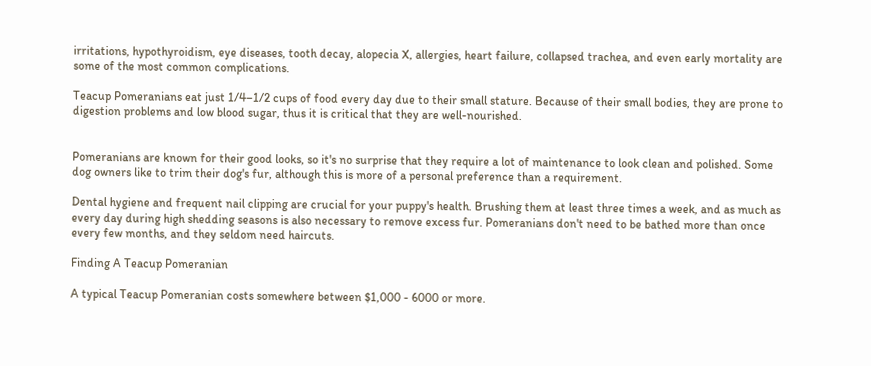irritations, hypothyroidism, eye diseases, tooth decay, alopecia X, allergies, heart failure, collapsed trachea, and even early mortality are some of the most common complications.

Teacup Pomeranians eat just 1/4–1/2 cups of food every day due to their small stature. Because of their small bodies, they are prone to digestion problems and low blood sugar, thus it is critical that they are well-nourished.


Pomeranians are known for their good looks, so it's no surprise that they require a lot of maintenance to look clean and polished. Some dog owners like to trim their dog's fur, although this is more of a personal preference than a requirement.

Dental hygiene and frequent nail clipping are crucial for your puppy's health. Brushing them at least three times a week, and as much as every day during high shedding seasons is also necessary to remove excess fur. Pomeranians don't need to be bathed more than once every few months, and they seldom need haircuts.

Finding A Teacup Pomeranian

A typical Teacup Pomeranian costs somewhere between $1,000 - 6000 or more.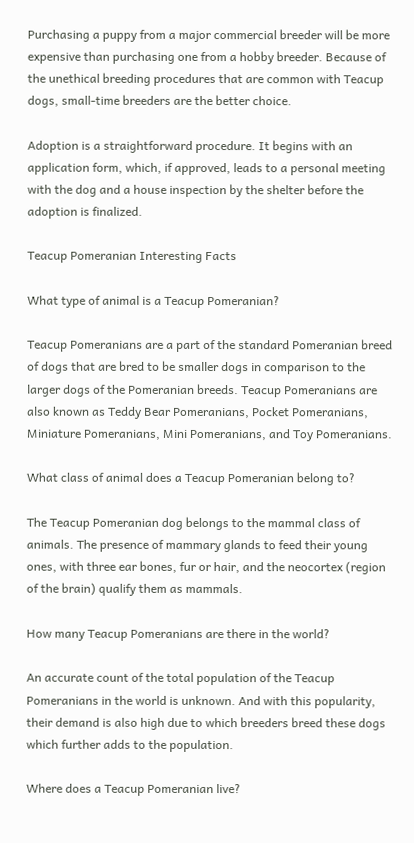Purchasing a puppy from a major commercial breeder will be more expensive than purchasing one from a hobby breeder. Because of the unethical breeding procedures that are common with Teacup dogs, small-time breeders are the better choice.

Adoption is a straightforward procedure. It begins with an application form, which, if approved, leads to a personal meeting with the dog and a house inspection by the shelter before the adoption is finalized.

Teacup Pomeranian Interesting Facts

What type of animal is a Teacup Pomeranian?

Teacup Pomeranians are a part of the standard Pomeranian breed of dogs that are bred to be smaller dogs in comparison to the larger dogs of the Pomeranian breeds. Teacup Pomeranians are also known as Teddy Bear Pomeranians, Pocket Pomeranians, Miniature Pomeranians, Mini Pomeranians, and Toy Pomeranians.

What class of animal does a Teacup Pomeranian belong to?

The Teacup Pomeranian dog belongs to the mammal class of animals. The presence of mammary glands to feed their young ones, with three ear bones, fur or hair, and the neocortex (region of the brain) qualify them as mammals.

How many Teacup Pomeranians are there in the world?

An accurate count of the total population of the Teacup Pomeranians in the world is unknown. And with this popularity, their demand is also high due to which breeders breed these dogs which further adds to the population.

Where does a Teacup Pomeranian live?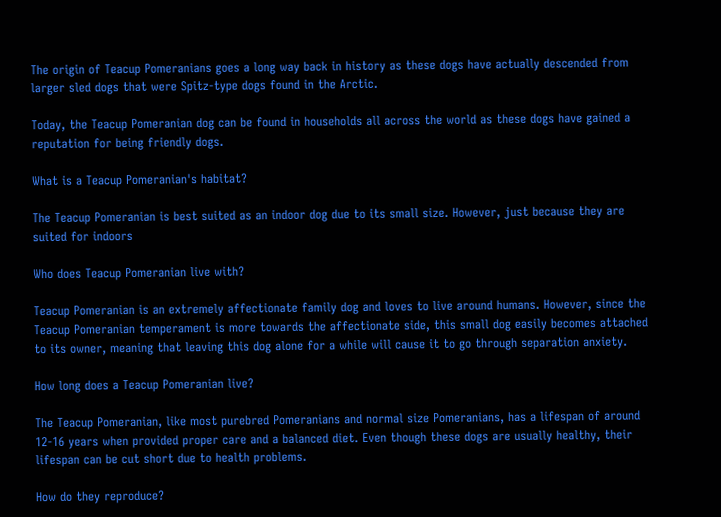The origin of Teacup Pomeranians goes a long way back in history as these dogs have actually descended from larger sled dogs that were Spitz-type dogs found in the Arctic.

Today, the Teacup Pomeranian dog can be found in households all across the world as these dogs have gained a reputation for being friendly dogs.

What is a Teacup Pomeranian's habitat?

The Teacup Pomeranian is best suited as an indoor dog due to its small size. However, just because they are suited for indoors

Who does Teacup Pomeranian live with?

Teacup Pomeranian is an extremely affectionate family dog and loves to live around humans. However, since the Teacup Pomeranian temperament is more towards the affectionate side, this small dog easily becomes attached to its owner, meaning that leaving this dog alone for a while will cause it to go through separation anxiety.

How long does a Teacup Pomeranian live?

The Teacup Pomeranian, like most purebred Pomeranians and normal size Pomeranians, has a lifespan of around 12-16 years when provided proper care and a balanced diet. Even though these dogs are usually healthy, their lifespan can be cut short due to health problems.

How do they reproduce?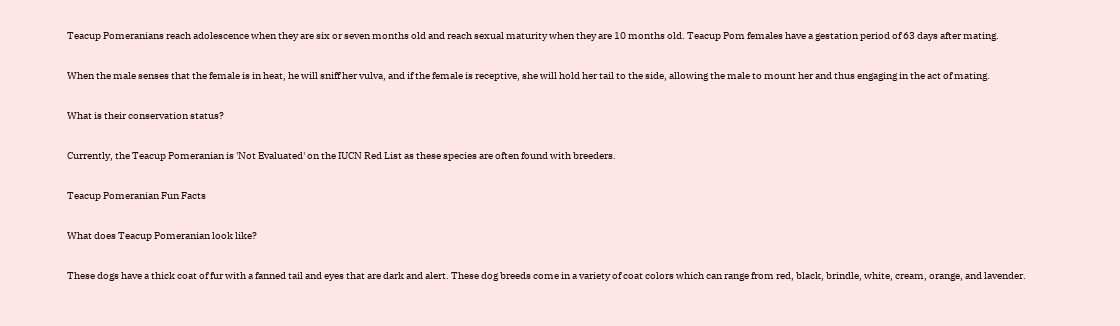Teacup Pomeranians reach adolescence when they are six or seven months old and reach sexual maturity when they are 10 months old. Teacup Pom females have a gestation period of 63 days after mating.

When the male senses that the female is in heat, he will sniff her vulva, and if the female is receptive, she will hold her tail to the side, allowing the male to mount her and thus engaging in the act of mating.

What is their conservation status?

Currently, the Teacup Pomeranian is 'Not Evaluated' on the IUCN Red List as these species are often found with breeders.

Teacup Pomeranian Fun Facts

What does Teacup Pomeranian look like?

These dogs have a thick coat of fur with a fanned tail and eyes that are dark and alert. These dog breeds come in a variety of coat colors which can range from red, black, brindle, white, cream, orange, and lavender.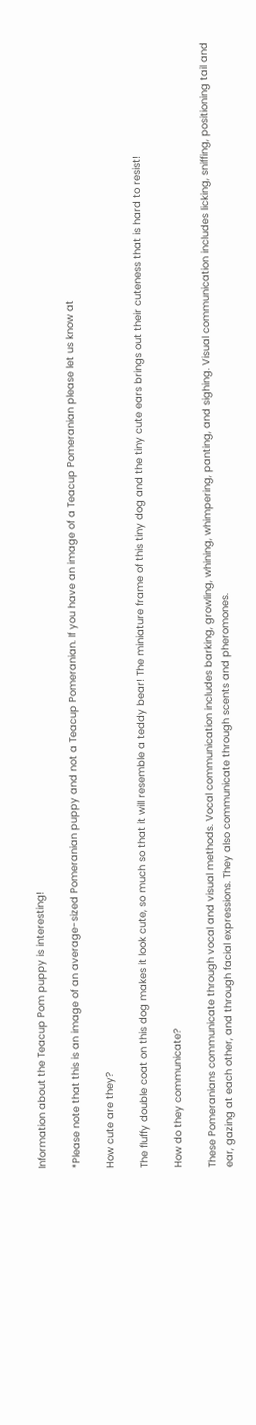Information about the Teacup Pom puppy is interesting!

*Please note that this is an image of an average-sized Pomeranian puppy and not a Teacup Pomeranian. If you have an image of a Teacup Pomeranian please let us know at

How cute are they?

The fluffy double coat on this dog makes it look cute, so much so that it will resemble a teddy bear! The miniature frame of this tiny dog and the tiny cute ears brings out their cuteness that is hard to resist!

How do they communicate?

These Pomeranians communicate through vocal and visual methods. Vocal communication includes barking, growling, whining, whimpering, panting, and sighing. Visual communication includes licking, sniffing, positioning tail and ear, gazing at each other, and through facial expressions. They also communicate through scents and pheromones.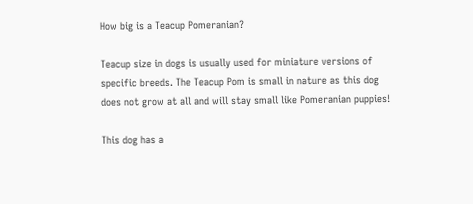How big is a Teacup Pomeranian?

Teacup size in dogs is usually used for miniature versions of specific breeds. The Teacup Pom is small in nature as this dog does not grow at all and will stay small like Pomeranian puppies!

This dog has a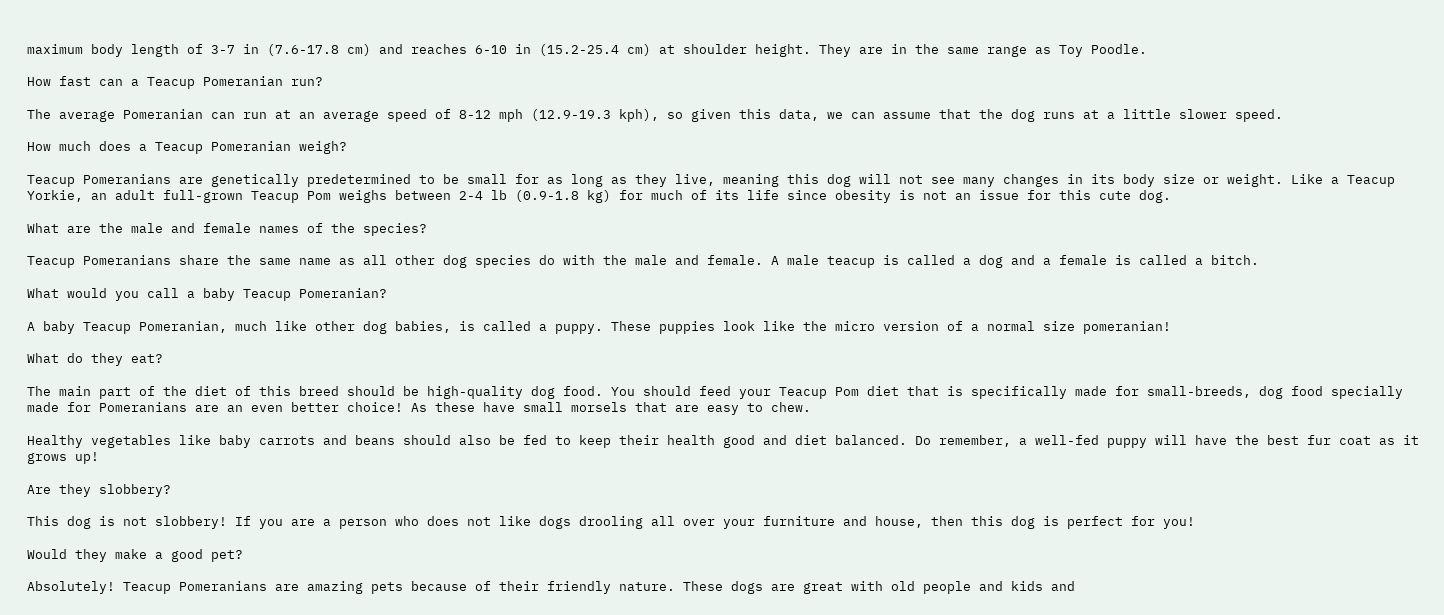maximum body length of 3-7 in (7.6-17.8 cm) and reaches 6-10 in (15.2-25.4 cm) at shoulder height. They are in the same range as Toy Poodle.

How fast can a Teacup Pomeranian run?

The average Pomeranian can run at an average speed of 8-12 mph (12.9-19.3 kph), so given this data, we can assume that the dog runs at a little slower speed.

How much does a Teacup Pomeranian weigh?

Teacup Pomeranians are genetically predetermined to be small for as long as they live, meaning this dog will not see many changes in its body size or weight. Like a Teacup Yorkie, an adult full-grown Teacup Pom weighs between 2-4 lb (0.9-1.8 kg) for much of its life since obesity is not an issue for this cute dog.

What are the male and female names of the species?

Teacup Pomeranians share the same name as all other dog species do with the male and female. A male teacup is called a dog and a female is called a bitch.

What would you call a baby Teacup Pomeranian?

A baby Teacup Pomeranian, much like other dog babies, is called a puppy. These puppies look like the micro version of a normal size pomeranian!

What do they eat?

The main part of the diet of this breed should be high-quality dog food. You should feed your Teacup Pom diet that is specifically made for small-breeds, dog food specially made for Pomeranians are an even better choice! As these have small morsels that are easy to chew.

Healthy vegetables like baby carrots and beans should also be fed to keep their health good and diet balanced. Do remember, a well-fed puppy will have the best fur coat as it grows up!

Are they slobbery?

This dog is not slobbery! If you are a person who does not like dogs drooling all over your furniture and house, then this dog is perfect for you!

Would they make a good pet?

Absolutely! Teacup Pomeranians are amazing pets because of their friendly nature. These dogs are great with old people and kids and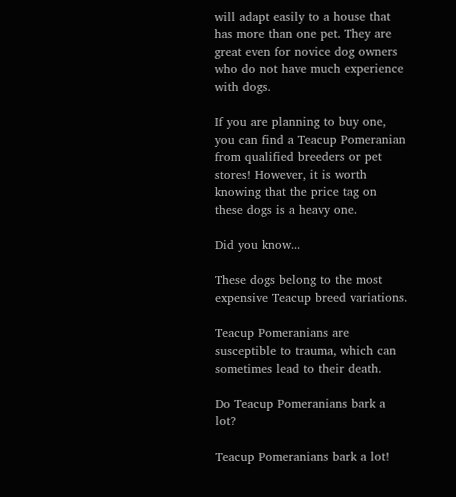will adapt easily to a house that has more than one pet. They are great even for novice dog owners who do not have much experience with dogs.

If you are planning to buy one, you can find a Teacup Pomeranian from qualified breeders or pet stores! However, it is worth knowing that the price tag on these dogs is a heavy one.

Did you know...

These dogs belong to the most expensive Teacup breed variations.

Teacup Pomeranians are susceptible to trauma, which can sometimes lead to their death.

Do Teacup Pomeranians bark a lot?

Teacup Pomeranians bark a lot!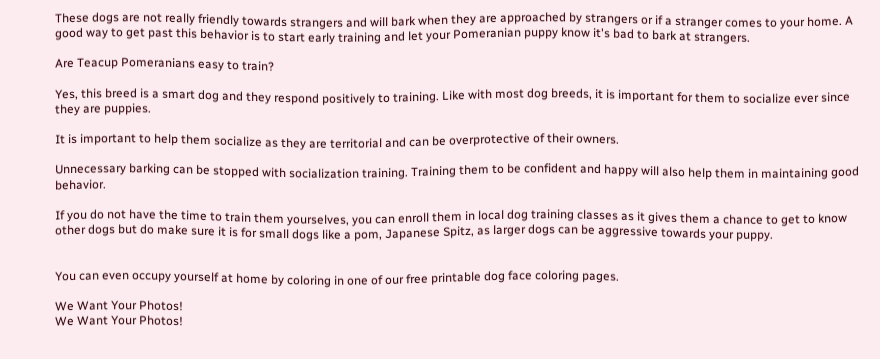These dogs are not really friendly towards strangers and will bark when they are approached by strangers or if a stranger comes to your home. A good way to get past this behavior is to start early training and let your Pomeranian puppy know it's bad to bark at strangers.

Are Teacup Pomeranians easy to train?

Yes, this breed is a smart dog and they respond positively to training. Like with most dog breeds, it is important for them to socialize ever since they are puppies.

It is important to help them socialize as they are territorial and can be overprotective of their owners.

Unnecessary barking can be stopped with socialization training. Training them to be confident and happy will also help them in maintaining good behavior.

If you do not have the time to train them yourselves, you can enroll them in local dog training classes as it gives them a chance to get to know other dogs but do make sure it is for small dogs like a pom, Japanese Spitz, as larger dogs can be aggressive towards your puppy.


You can even occupy yourself at home by coloring in one of our free printable dog face coloring pages.

We Want Your Photos!
We Want Your Photos!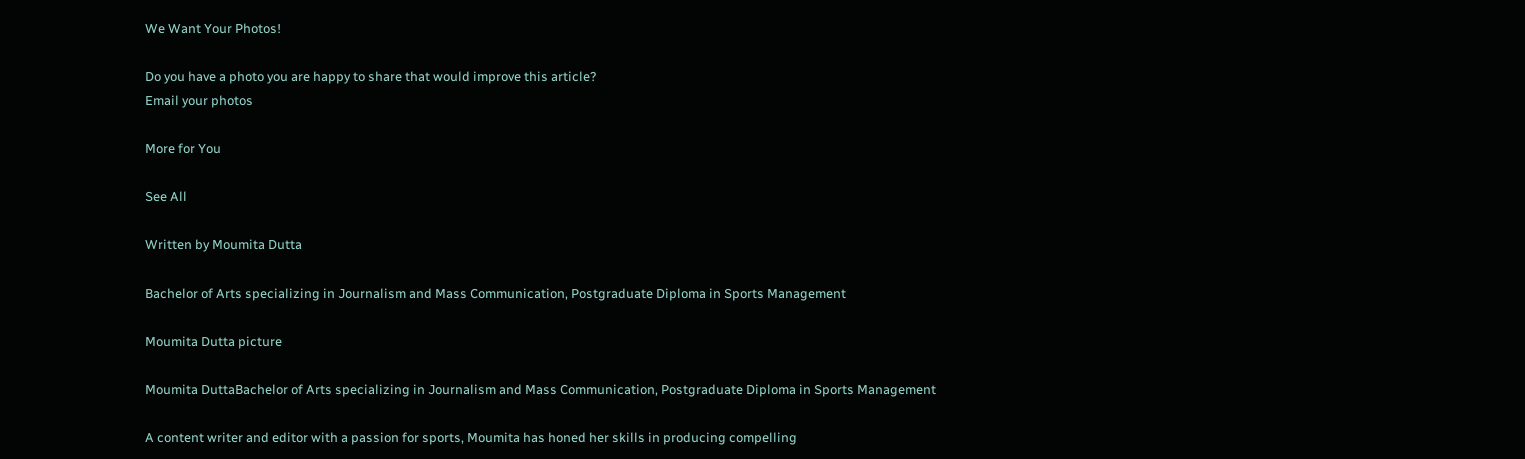We Want Your Photos!

Do you have a photo you are happy to share that would improve this article?
Email your photos

More for You

See All

Written by Moumita Dutta

Bachelor of Arts specializing in Journalism and Mass Communication, Postgraduate Diploma in Sports Management

Moumita Dutta picture

Moumita DuttaBachelor of Arts specializing in Journalism and Mass Communication, Postgraduate Diploma in Sports Management

A content writer and editor with a passion for sports, Moumita has honed her skills in producing compelling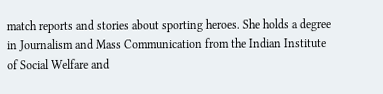match reports and stories about sporting heroes. She holds a degree in Journalism and Mass Communication from the Indian Institute of Social Welfare and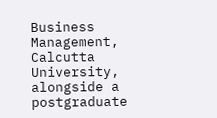Business Management, Calcutta University, alongside a postgraduate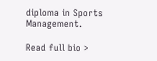diploma in Sports Management.

Read full bio >